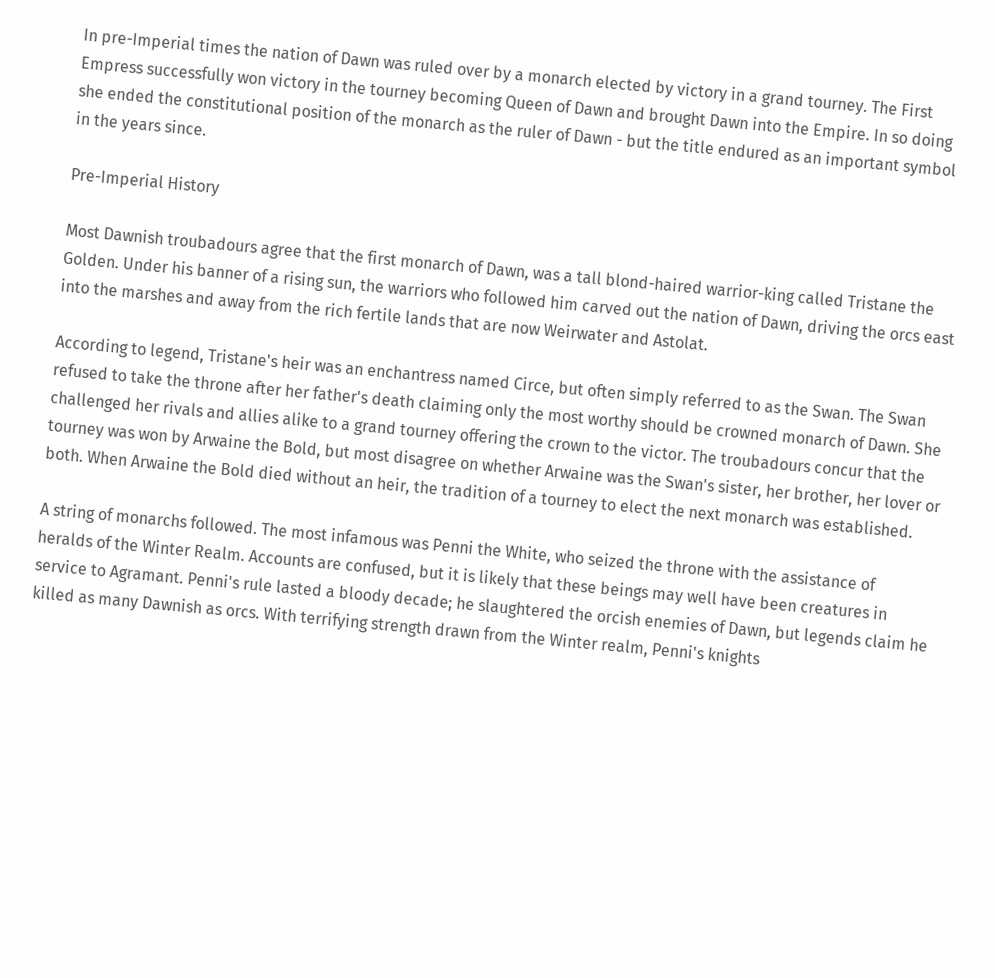In pre-Imperial times the nation of Dawn was ruled over by a monarch elected by victory in a grand tourney. The First Empress successfully won victory in the tourney becoming Queen of Dawn and brought Dawn into the Empire. In so doing she ended the constitutional position of the monarch as the ruler of Dawn - but the title endured as an important symbol in the years since.

Pre-Imperial History

Most Dawnish troubadours agree that the first monarch of Dawn, was a tall blond-haired warrior-king called Tristane the Golden. Under his banner of a rising sun, the warriors who followed him carved out the nation of Dawn, driving the orcs east into the marshes and away from the rich fertile lands that are now Weirwater and Astolat.

According to legend, Tristane's heir was an enchantress named Circe, but often simply referred to as the Swan. The Swan refused to take the throne after her father's death claiming only the most worthy should be crowned monarch of Dawn. She challenged her rivals and allies alike to a grand tourney offering the crown to the victor. The troubadours concur that the tourney was won by Arwaine the Bold, but most disagree on whether Arwaine was the Swan's sister, her brother, her lover or both. When Arwaine the Bold died without an heir, the tradition of a tourney to elect the next monarch was established.

A string of monarchs followed. The most infamous was Penni the White, who seized the throne with the assistance of heralds of the Winter Realm. Accounts are confused, but it is likely that these beings may well have been creatures in service to Agramant. Penni's rule lasted a bloody decade; he slaughtered the orcish enemies of Dawn, but legends claim he killed as many Dawnish as orcs. With terrifying strength drawn from the Winter realm, Penni's knights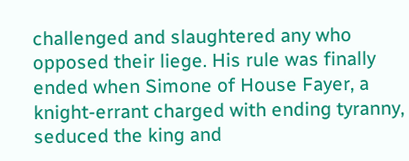challenged and slaughtered any who opposed their liege. His rule was finally ended when Simone of House Fayer, a knight-errant charged with ending tyranny, seduced the king and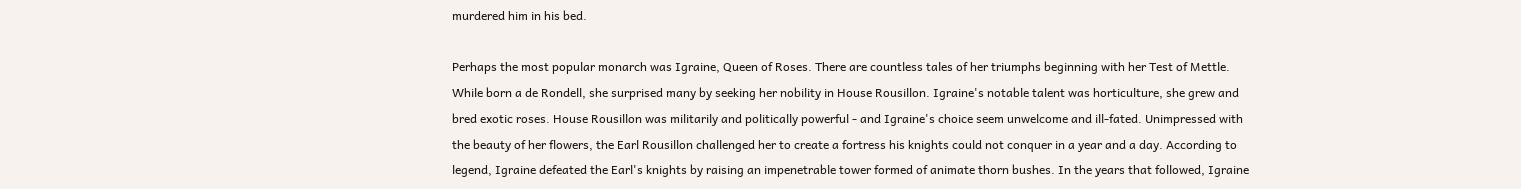murdered him in his bed.

Perhaps the most popular monarch was Igraine, Queen of Roses. There are countless tales of her triumphs beginning with her Test of Mettle. While born a de Rondell, she surprised many by seeking her nobility in House Rousillon. Igraine's notable talent was horticulture, she grew and bred exotic roses. House Rousillon was militarily and politically powerful - and Igraine's choice seem unwelcome and ill-fated. Unimpressed with the beauty of her flowers, the Earl Rousillon challenged her to create a fortress his knights could not conquer in a year and a day. According to legend, Igraine defeated the Earl's knights by raising an impenetrable tower formed of animate thorn bushes. In the years that followed, Igraine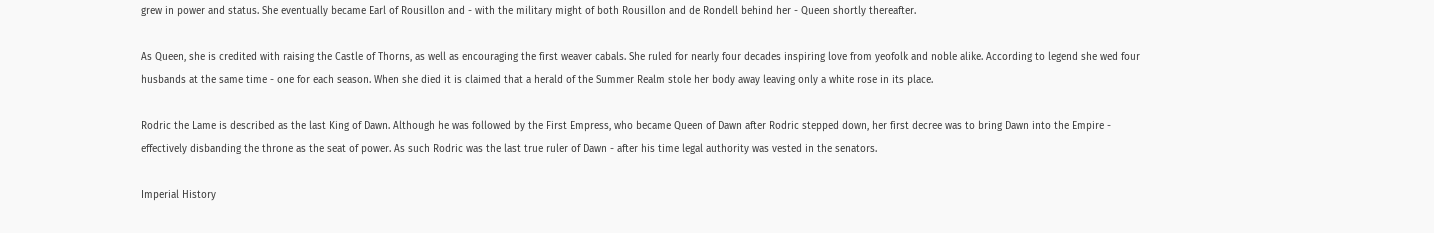grew in power and status. She eventually became Earl of Rousillon and - with the military might of both Rousillon and de Rondell behind her - Queen shortly thereafter.

As Queen, she is credited with raising the Castle of Thorns, as well as encouraging the first weaver cabals. She ruled for nearly four decades inspiring love from yeofolk and noble alike. According to legend she wed four husbands at the same time - one for each season. When she died it is claimed that a herald of the Summer Realm stole her body away leaving only a white rose in its place.

Rodric the Lame is described as the last King of Dawn. Although he was followed by the First Empress, who became Queen of Dawn after Rodric stepped down, her first decree was to bring Dawn into the Empire - effectively disbanding the throne as the seat of power. As such Rodric was the last true ruler of Dawn - after his time legal authority was vested in the senators.

Imperial History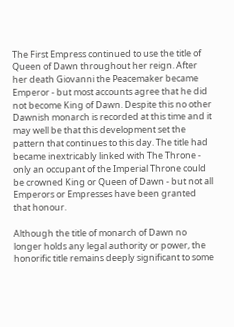The First Empress continued to use the title of Queen of Dawn throughout her reign. After her death Giovanni the Peacemaker became Emperor - but most accounts agree that he did not become King of Dawn. Despite this no other Dawnish monarch is recorded at this time and it may well be that this development set the pattern that continues to this day. The title had became inextricably linked with The Throne - only an occupant of the Imperial Throne could be crowned King or Queen of Dawn - but not all Emperors or Empresses have been granted that honour.

Although the title of monarch of Dawn no longer holds any legal authority or power, the honorific title remains deeply significant to some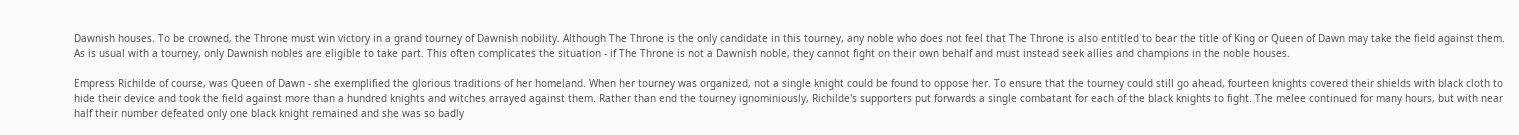Dawnish houses. To be crowned, the Throne must win victory in a grand tourney of Dawnish nobility. Although The Throne is the only candidate in this tourney, any noble who does not feel that The Throne is also entitled to bear the title of King or Queen of Dawn may take the field against them. As is usual with a tourney, only Dawnish nobles are eligible to take part. This often complicates the situation - if The Throne is not a Dawnish noble, they cannot fight on their own behalf and must instead seek allies and champions in the noble houses.

Empress Richilde of course, was Queen of Dawn - she exemplified the glorious traditions of her homeland. When her tourney was organized, not a single knight could be found to oppose her. To ensure that the tourney could still go ahead, fourteen knights covered their shields with black cloth to hide their device and took the field against more than a hundred knights and witches arrayed against them. Rather than end the tourney ignominiously, Richilde's supporters put forwards a single combatant for each of the black knights to fight. The melee continued for many hours, but with near half their number defeated only one black knight remained and she was so badly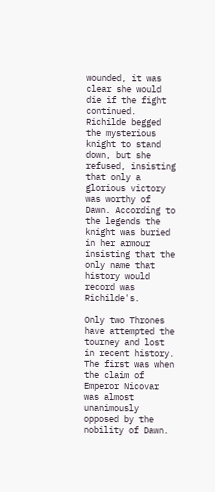wounded, it was clear she would die if the fight continued. Richilde begged the mysterious knight to stand down, but she refused, insisting that only a glorious victory was worthy of Dawn. According to the legends the knight was buried in her armour insisting that the only name that history would record was Richilde's.

Only two Thrones have attempted the tourney and lost in recent history. The first was when the claim of Emperor Nicovar was almost unanimously opposed by the nobility of Dawn.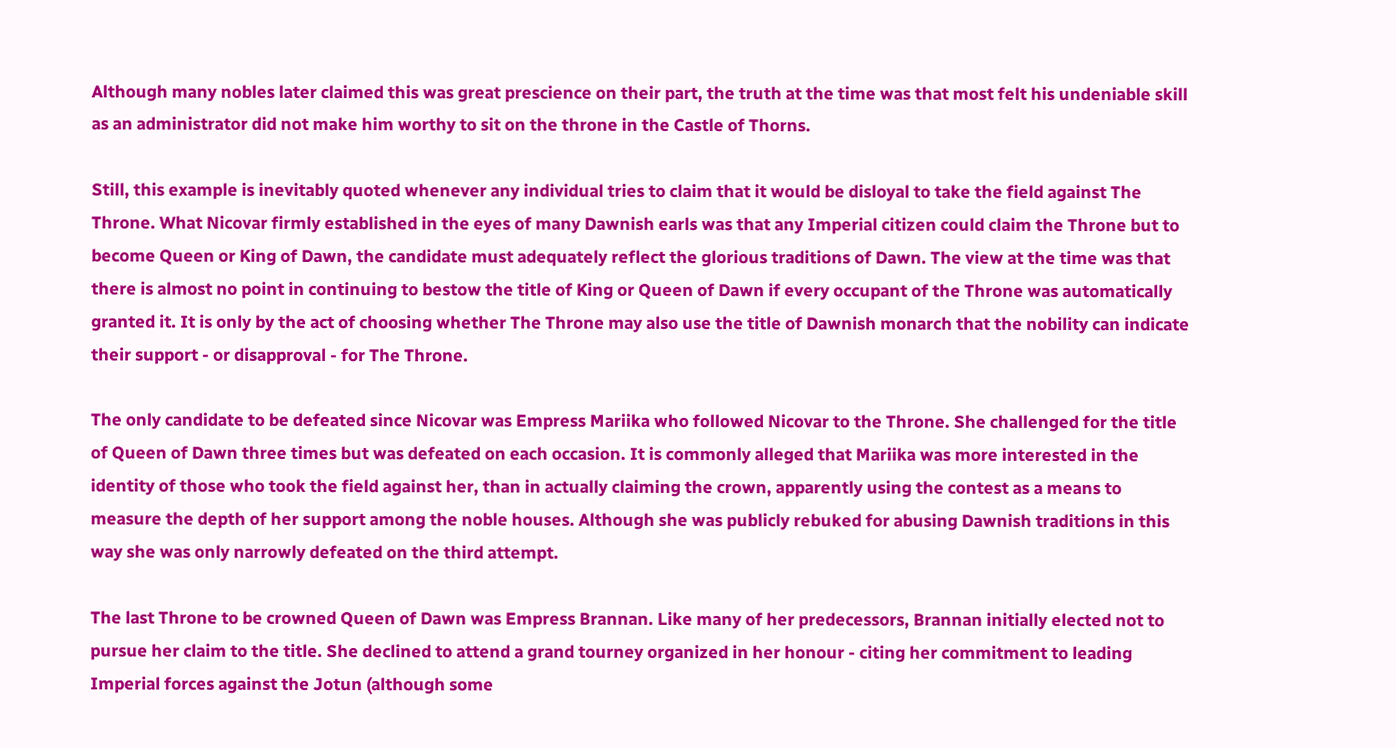Although many nobles later claimed this was great prescience on their part, the truth at the time was that most felt his undeniable skill as an administrator did not make him worthy to sit on the throne in the Castle of Thorns.

Still, this example is inevitably quoted whenever any individual tries to claim that it would be disloyal to take the field against The Throne. What Nicovar firmly established in the eyes of many Dawnish earls was that any Imperial citizen could claim the Throne but to become Queen or King of Dawn, the candidate must adequately reflect the glorious traditions of Dawn. The view at the time was that there is almost no point in continuing to bestow the title of King or Queen of Dawn if every occupant of the Throne was automatically granted it. It is only by the act of choosing whether The Throne may also use the title of Dawnish monarch that the nobility can indicate their support - or disapproval - for The Throne.

The only candidate to be defeated since Nicovar was Empress Mariika who followed Nicovar to the Throne. She challenged for the title of Queen of Dawn three times but was defeated on each occasion. It is commonly alleged that Mariika was more interested in the identity of those who took the field against her, than in actually claiming the crown, apparently using the contest as a means to measure the depth of her support among the noble houses. Although she was publicly rebuked for abusing Dawnish traditions in this way she was only narrowly defeated on the third attempt.

The last Throne to be crowned Queen of Dawn was Empress Brannan. Like many of her predecessors, Brannan initially elected not to pursue her claim to the title. She declined to attend a grand tourney organized in her honour - citing her commitment to leading Imperial forces against the Jotun (although some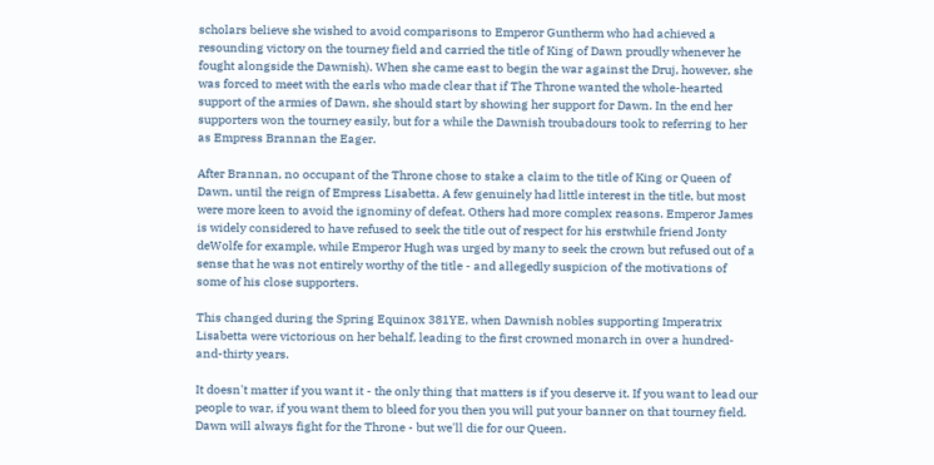scholars believe she wished to avoid comparisons to Emperor Guntherm who had achieved a resounding victory on the tourney field and carried the title of King of Dawn proudly whenever he fought alongside the Dawnish). When she came east to begin the war against the Druj, however, she was forced to meet with the earls who made clear that if The Throne wanted the whole-hearted support of the armies of Dawn, she should start by showing her support for Dawn. In the end her supporters won the tourney easily, but for a while the Dawnish troubadours took to referring to her as Empress Brannan the Eager.

After Brannan, no occupant of the Throne chose to stake a claim to the title of King or Queen of Dawn, until the reign of Empress Lisabetta. A few genuinely had little interest in the title, but most were more keen to avoid the ignominy of defeat. Others had more complex reasons. Emperor James is widely considered to have refused to seek the title out of respect for his erstwhile friend Jonty deWolfe for example, while Emperor Hugh was urged by many to seek the crown but refused out of a sense that he was not entirely worthy of the title - and allegedly suspicion of the motivations of some of his close supporters.

This changed during the Spring Equinox 381YE, when Dawnish nobles supporting Imperatrix Lisabetta were victorious on her behalf, leading to the first crowned monarch in over a hundred-and-thirty years.

It doesn't matter if you want it - the only thing that matters is if you deserve it. If you want to lead our people to war, if you want them to bleed for you then you will put your banner on that tourney field. Dawn will always fight for the Throne - but we'll die for our Queen.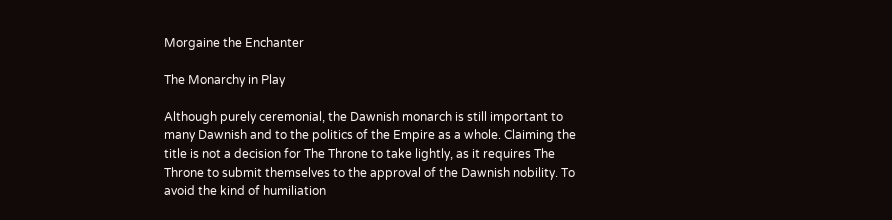Morgaine the Enchanter

The Monarchy in Play

Although purely ceremonial, the Dawnish monarch is still important to many Dawnish and to the politics of the Empire as a whole. Claiming the title is not a decision for The Throne to take lightly, as it requires The Throne to submit themselves to the approval of the Dawnish nobility. To avoid the kind of humiliation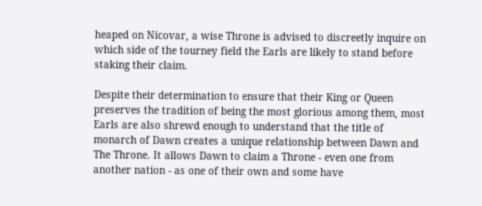heaped on Nicovar, a wise Throne is advised to discreetly inquire on which side of the tourney field the Earls are likely to stand before staking their claim.

Despite their determination to ensure that their King or Queen preserves the tradition of being the most glorious among them, most Earls are also shrewd enough to understand that the title of monarch of Dawn creates a unique relationship between Dawn and The Throne. It allows Dawn to claim a Throne - even one from another nation - as one of their own and some have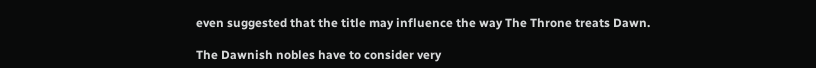even suggested that the title may influence the way The Throne treats Dawn.

The Dawnish nobles have to consider very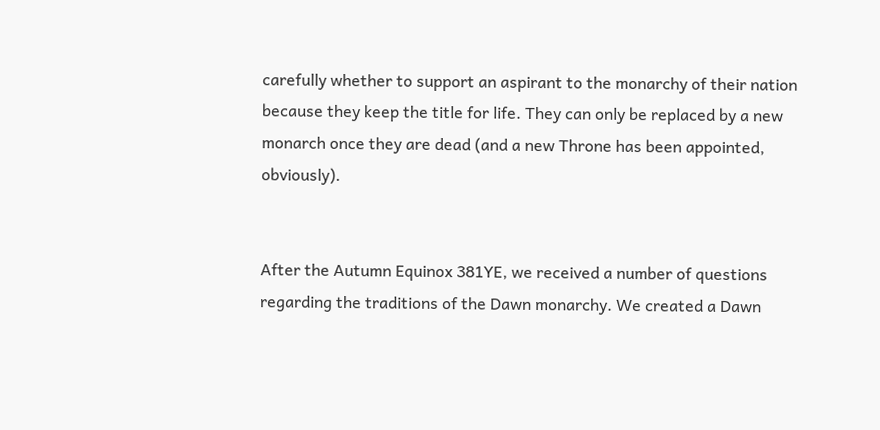carefully whether to support an aspirant to the monarchy of their nation because they keep the title for life. They can only be replaced by a new monarch once they are dead (and a new Throne has been appointed, obviously).


After the Autumn Equinox 381YE, we received a number of questions regarding the traditions of the Dawn monarchy. We created a Dawn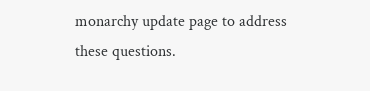monarchy update page to address these questions.